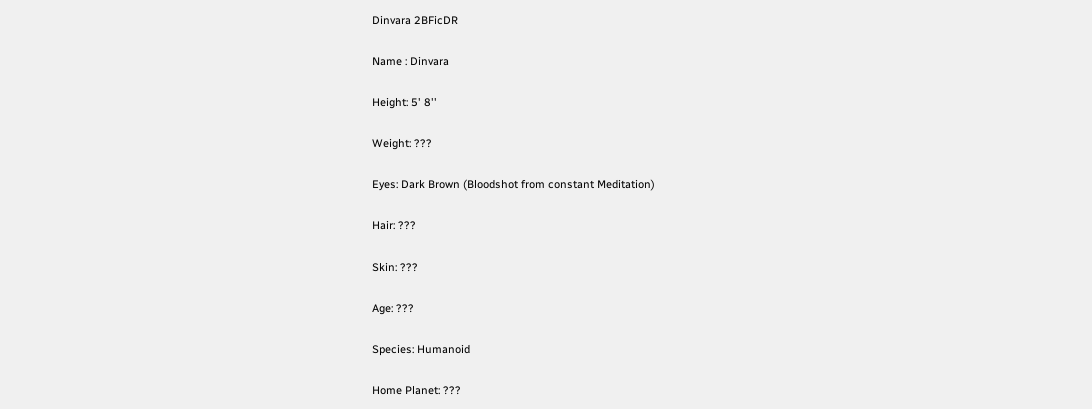Dinvara 2BFicDR

Name : Dinvara

Height: 5' 8''

Weight: ???

Eyes: Dark Brown (Bloodshot from constant Meditation)

Hair: ???

Skin: ???

Age: ???

Species: Humanoid

Home Planet: ???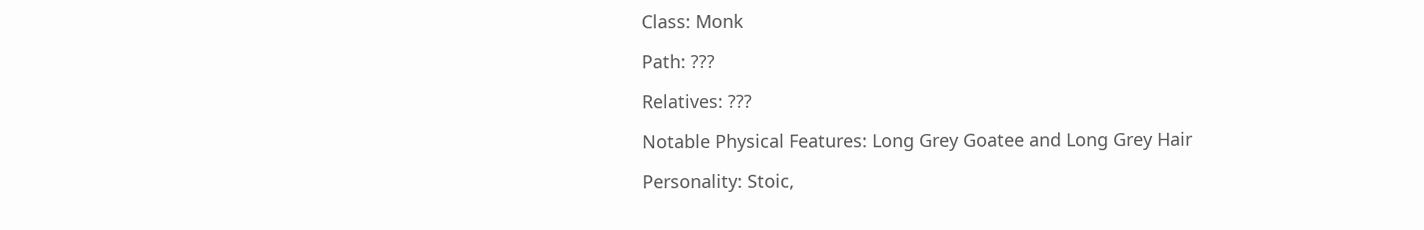Class: Monk

Path: ???

Relatives: ???

Notable Physical Features: Long Grey Goatee and Long Grey Hair

Personality: Stoic,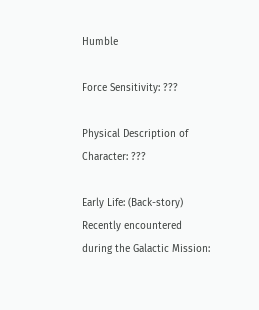Humble

Force Sensitivity: ???

Physical Description of Character: ???

Early Life: (Back-story) Recently encountered during the Galactic Mission: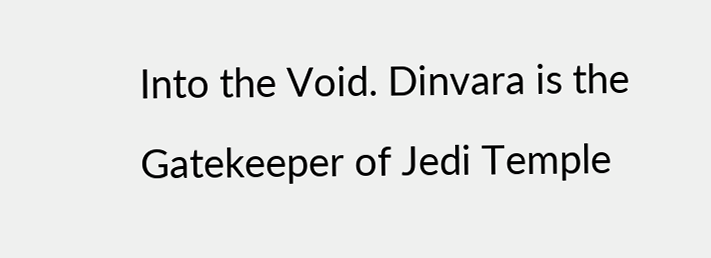Into the Void. Dinvara is the Gatekeeper of Jedi Temple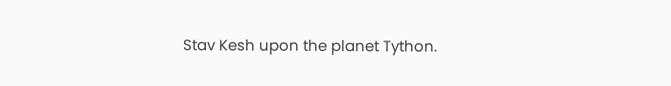Stav Kesh upon the planet Tython.